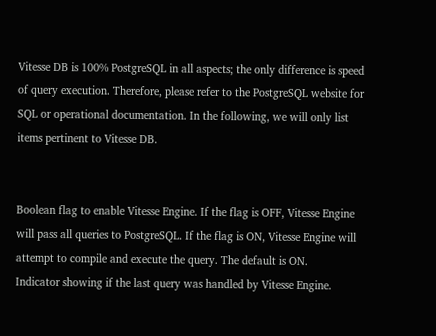Vitesse DB is 100% PostgreSQL in all aspects; the only difference is speed of query execution. Therefore, please refer to the PostgreSQL website for SQL or operational documentation. In the following, we will only list items pertinent to Vitesse DB.


Boolean flag to enable Vitesse Engine. If the flag is OFF, Vitesse Engine will pass all queries to PostgreSQL. If the flag is ON, Vitesse Engine will attempt to compile and execute the query. The default is ON.
Indicator showing if the last query was handled by Vitesse Engine.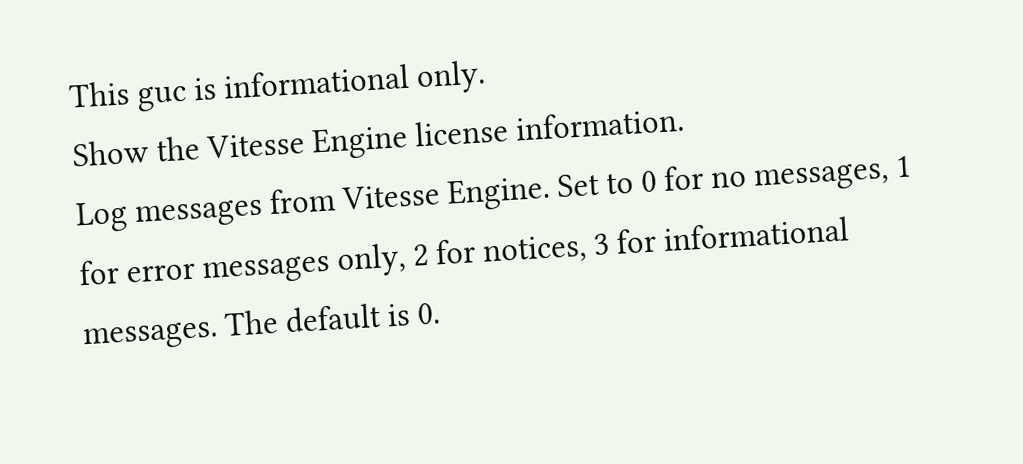This guc is informational only.
Show the Vitesse Engine license information.
Log messages from Vitesse Engine. Set to 0 for no messages, 1 for error messages only, 2 for notices, 3 for informational messages. The default is 0.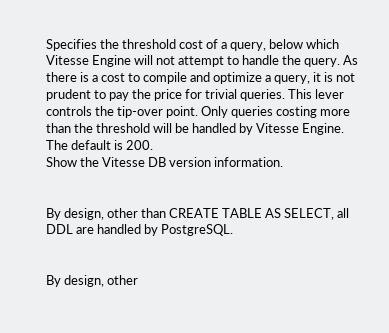Specifies the threshold cost of a query, below which Vitesse Engine will not attempt to handle the query. As there is a cost to compile and optimize a query, it is not prudent to pay the price for trivial queries. This lever controls the tip-over point. Only queries costing more than the threshold will be handled by Vitesse Engine. The default is 200.
Show the Vitesse DB version information.


By design, other than CREATE TABLE AS SELECT, all DDL are handled by PostgreSQL.


By design, other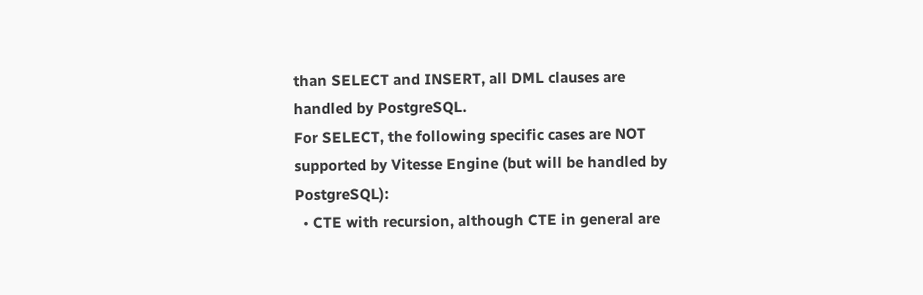than SELECT and INSERT, all DML clauses are handled by PostgreSQL.
For SELECT, the following specific cases are NOT supported by Vitesse Engine (but will be handled by PostgreSQL):
  • CTE with recursion, although CTE in general are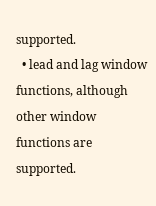supported.
  • lead and lag window functions, although other window functions are supported.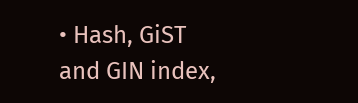• Hash, GiST and GIN index,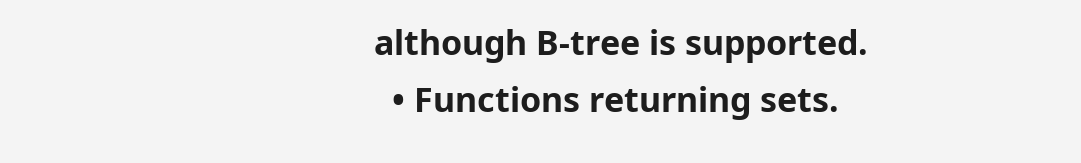although B-tree is supported.
  • Functions returning sets.